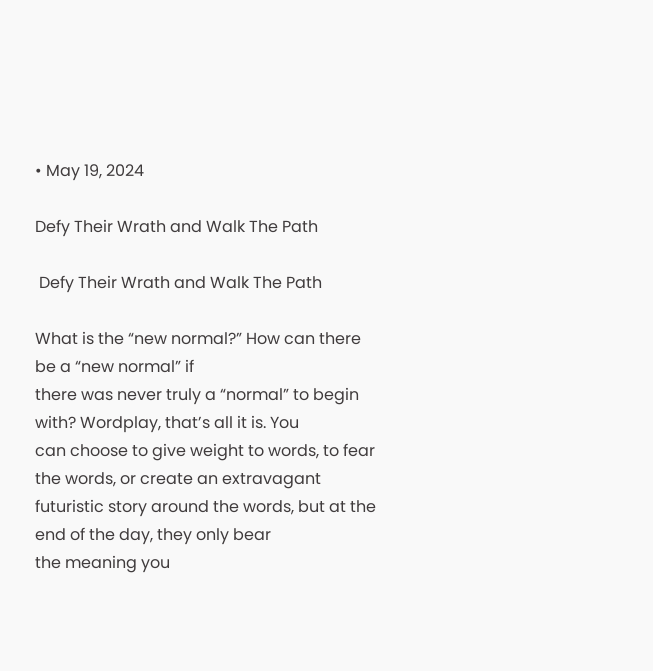• May 19, 2024

Defy Their Wrath and Walk The Path

 Defy Their Wrath and Walk The Path

What is the “new normal?” How can there be a “new normal” if
there was never truly a “normal” to begin with? Wordplay, that’s all it is. You
can choose to give weight to words, to fear the words, or create an extravagant
futuristic story around the words, but at the end of the day, they only bear
the meaning you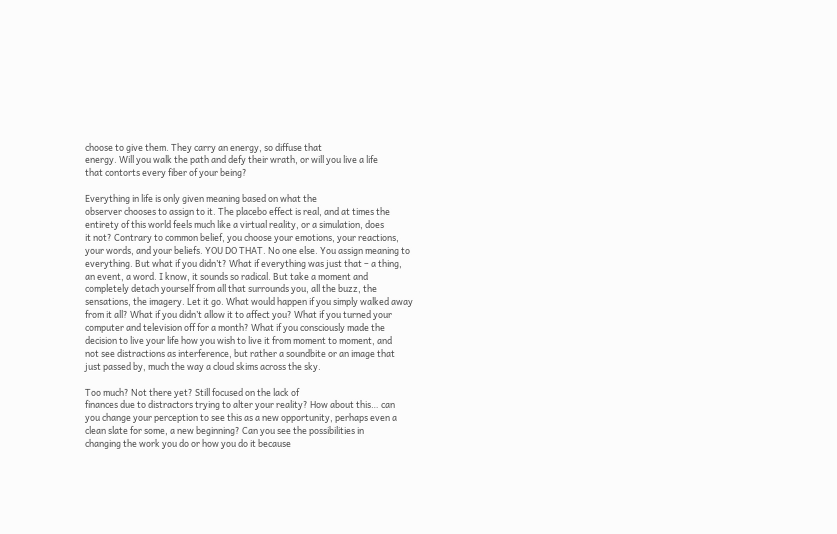choose to give them. They carry an energy, so diffuse that
energy. Will you walk the path and defy their wrath, or will you live a life
that contorts every fiber of your being?

Everything in life is only given meaning based on what the
observer chooses to assign to it. The placebo effect is real, and at times the
entirety of this world feels much like a virtual reality, or a simulation, does
it not? Contrary to common belief, you choose your emotions, your reactions,
your words, and your beliefs. YOU DO THAT. No one else. You assign meaning to
everything. But what if you didn’t? What if everything was just that – a thing,
an event, a word. I know, it sounds so radical. But take a moment and
completely detach yourself from all that surrounds you, all the buzz, the
sensations, the imagery. Let it go. What would happen if you simply walked away
from it all? What if you didn’t allow it to affect you? What if you turned your
computer and television off for a month? What if you consciously made the
decision to live your life how you wish to live it from moment to moment, and
not see distractions as interference, but rather a soundbite or an image that
just passed by, much the way a cloud skims across the sky.

Too much? Not there yet? Still focused on the lack of
finances due to distractors trying to alter your reality? How about this… can
you change your perception to see this as a new opportunity, perhaps even a
clean slate for some, a new beginning? Can you see the possibilities in
changing the work you do or how you do it because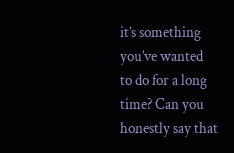it’s something you’ve wanted
to do for a long time? Can you honestly say that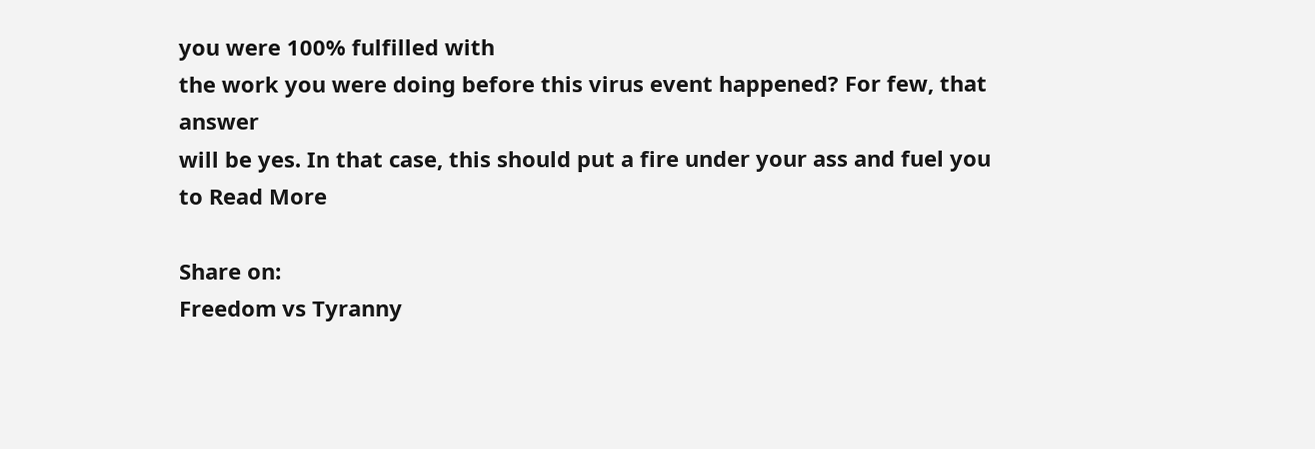you were 100% fulfilled with
the work you were doing before this virus event happened? For few, that answer
will be yes. In that case, this should put a fire under your ass and fuel you
to Read More

Share on:
Freedom vs Tyranny